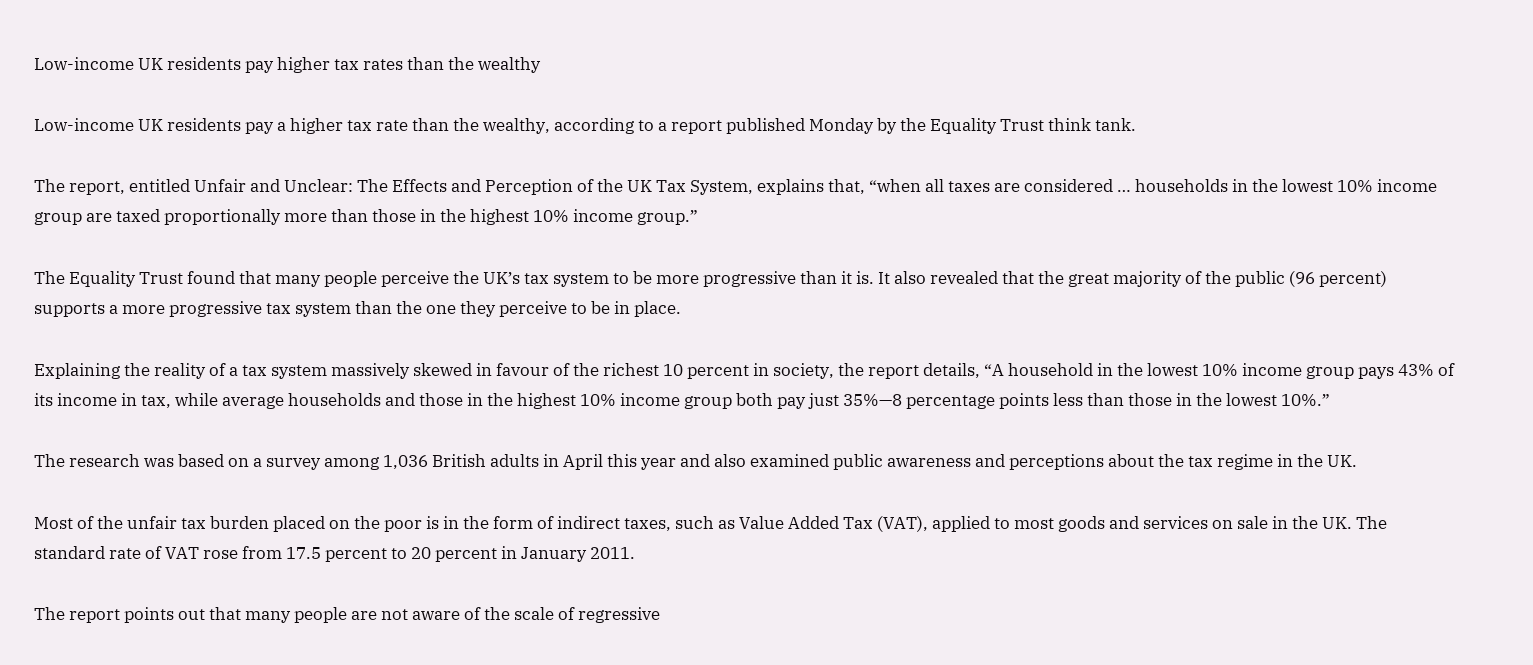Low-income UK residents pay higher tax rates than the wealthy

Low-income UK residents pay a higher tax rate than the wealthy, according to a report published Monday by the Equality Trust think tank.

The report, entitled Unfair and Unclear: The Effects and Perception of the UK Tax System, explains that, “when all taxes are considered … households in the lowest 10% income group are taxed proportionally more than those in the highest 10% income group.”

The Equality Trust found that many people perceive the UK’s tax system to be more progressive than it is. It also revealed that the great majority of the public (96 percent) supports a more progressive tax system than the one they perceive to be in place.

Explaining the reality of a tax system massively skewed in favour of the richest 10 percent in society, the report details, “A household in the lowest 10% income group pays 43% of its income in tax, while average households and those in the highest 10% income group both pay just 35%—8 percentage points less than those in the lowest 10%.”

The research was based on a survey among 1,036 British adults in April this year and also examined public awareness and perceptions about the tax regime in the UK.

Most of the unfair tax burden placed on the poor is in the form of indirect taxes, such as Value Added Tax (VAT), applied to most goods and services on sale in the UK. The standard rate of VAT rose from 17.5 percent to 20 percent in January 2011.

The report points out that many people are not aware of the scale of regressive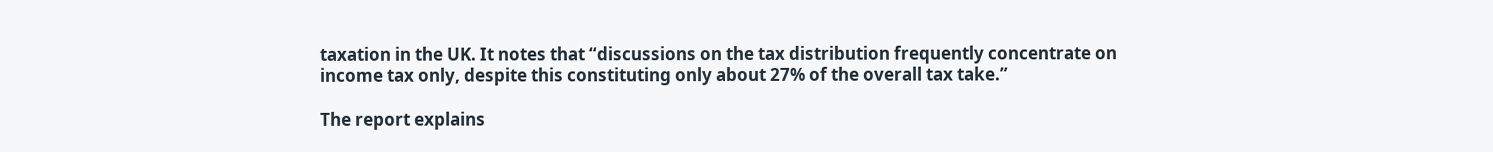taxation in the UK. It notes that “discussions on the tax distribution frequently concentrate on income tax only, despite this constituting only about 27% of the overall tax take.”

The report explains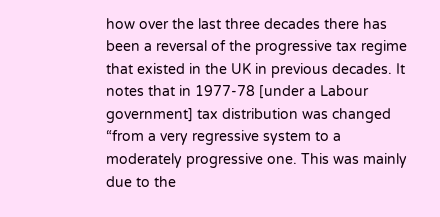how over the last three decades there has been a reversal of the progressive tax regime that existed in the UK in previous decades. It notes that in 1977-78 [under a Labour government] tax distribution was changed “from a very regressive system to a moderately progressive one. This was mainly due to the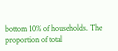bottom 10% of households. The proportion of total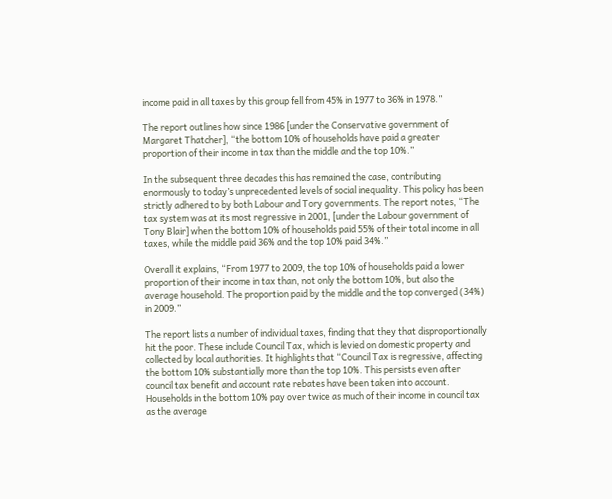income paid in all taxes by this group fell from 45% in 1977 to 36% in 1978.”

The report outlines how since 1986 [under the Conservative government of Margaret Thatcher], “the bottom 10% of households have paid a greater proportion of their income in tax than the middle and the top 10%.”

In the subsequent three decades this has remained the case, contributing enormously to today’s unprecedented levels of social inequality. This policy has been strictly adhered to by both Labour and Tory governments. The report notes, “The tax system was at its most regressive in 2001, [under the Labour government of Tony Blair] when the bottom 10% of households paid 55% of their total income in all taxes, while the middle paid 36% and the top 10% paid 34%.”

Overall it explains, “From 1977 to 2009, the top 10% of households paid a lower proportion of their income in tax than, not only the bottom 10%, but also the average household. The proportion paid by the middle and the top converged (34%) in 2009.”

The report lists a number of individual taxes, finding that they that disproportionally hit the poor. These include Council Tax, which is levied on domestic property and collected by local authorities. It highlights that “Council Tax is regressive, affecting the bottom 10% substantially more than the top 10%. This persists even after council tax benefit and account rate rebates have been taken into account. Households in the bottom 10% pay over twice as much of their income in council tax as the average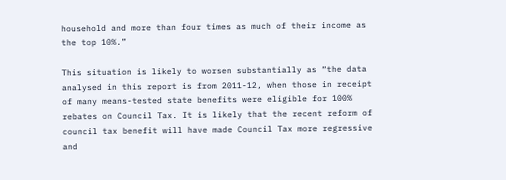household and more than four times as much of their income as the top 10%.”

This situation is likely to worsen substantially as “the data analysed in this report is from 2011-12, when those in receipt of many means-tested state benefits were eligible for 100% rebates on Council Tax. It is likely that the recent reform of council tax benefit will have made Council Tax more regressive and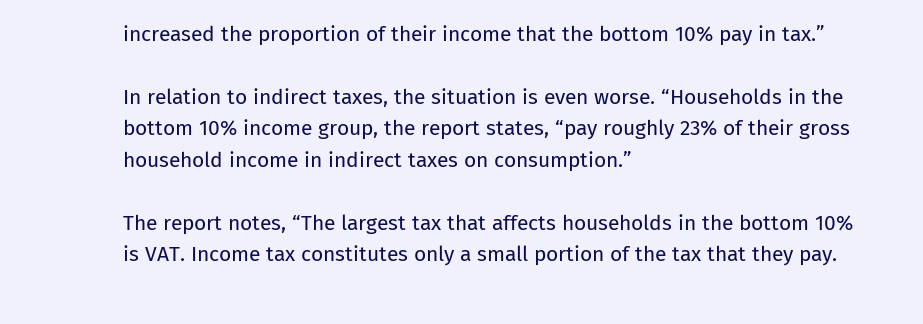increased the proportion of their income that the bottom 10% pay in tax.”

In relation to indirect taxes, the situation is even worse. “Households in the bottom 10% income group, the report states, “pay roughly 23% of their gross household income in indirect taxes on consumption.”

The report notes, “The largest tax that affects households in the bottom 10% is VAT. Income tax constitutes only a small portion of the tax that they pay.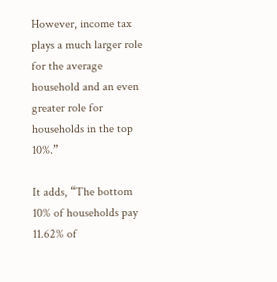However, income tax plays a much larger role for the average household and an even greater role for households in the top 10%.”

It adds, “The bottom 10% of households pay 11.62% of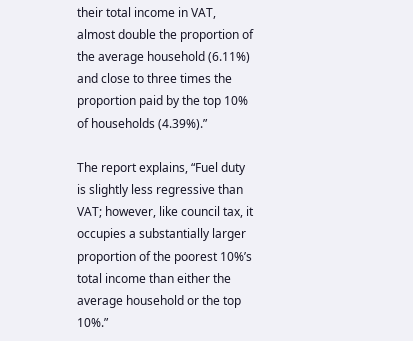their total income in VAT, almost double the proportion of the average household (6.11%) and close to three times the proportion paid by the top 10% of households (4.39%).”

The report explains, “Fuel duty is slightly less regressive than VAT; however, like council tax, it occupies a substantially larger proportion of the poorest 10%’s total income than either the average household or the top 10%.”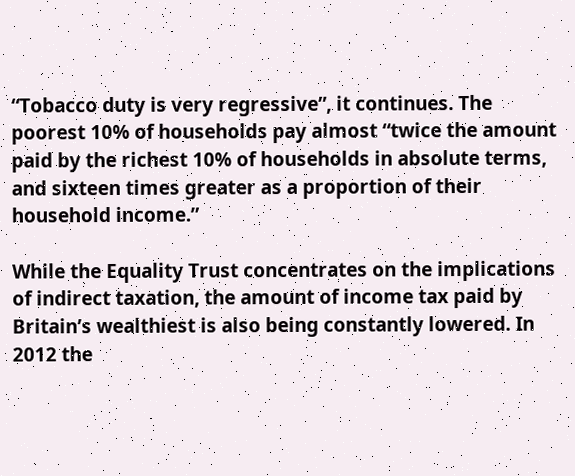“Tobacco duty is very regressive”, it continues. The poorest 10% of households pay almost “twice the amount paid by the richest 10% of households in absolute terms, and sixteen times greater as a proportion of their household income.”

While the Equality Trust concentrates on the implications of indirect taxation, the amount of income tax paid by Britain’s wealthiest is also being constantly lowered. In 2012 the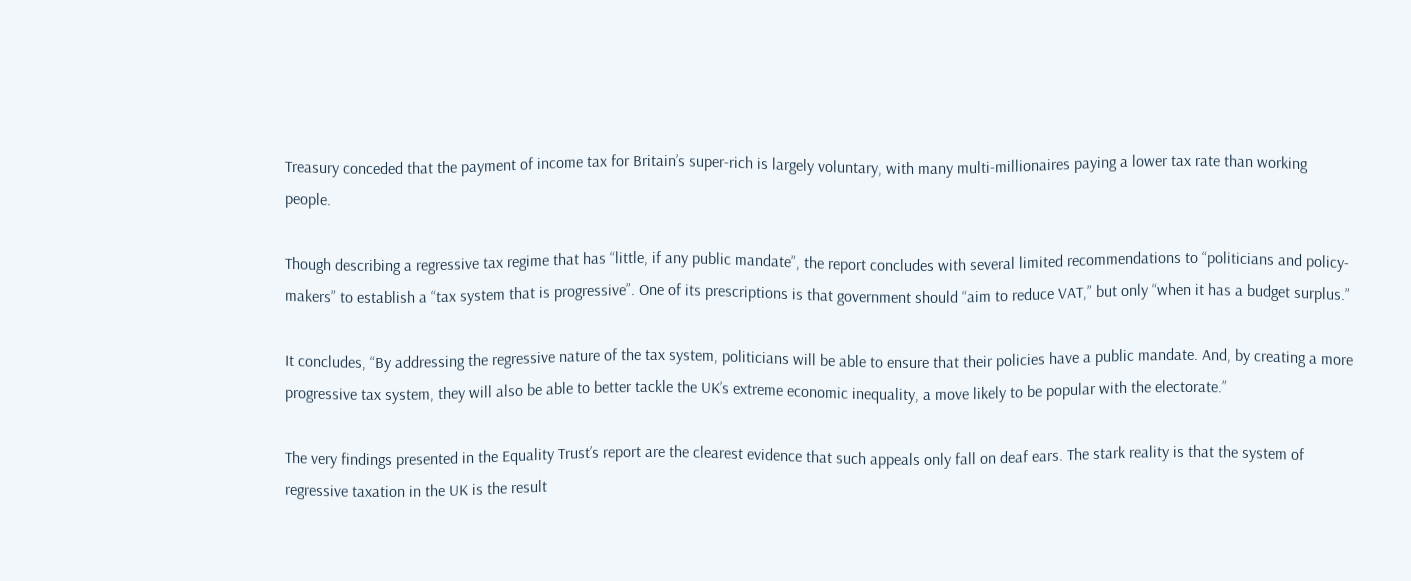Treasury conceded that the payment of income tax for Britain’s super-rich is largely voluntary, with many multi-millionaires paying a lower tax rate than working people.

Though describing a regressive tax regime that has “little, if any public mandate”, the report concludes with several limited recommendations to “politicians and policy-makers” to establish a “tax system that is progressive”. One of its prescriptions is that government should “aim to reduce VAT,” but only “when it has a budget surplus.”

It concludes, “By addressing the regressive nature of the tax system, politicians will be able to ensure that their policies have a public mandate. And, by creating a more progressive tax system, they will also be able to better tackle the UK’s extreme economic inequality, a move likely to be popular with the electorate.”

The very findings presented in the Equality Trust’s report are the clearest evidence that such appeals only fall on deaf ears. The stark reality is that the system of regressive taxation in the UK is the result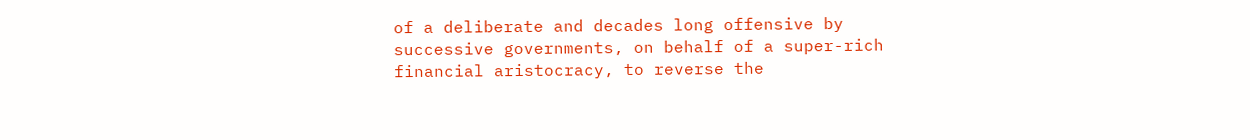of a deliberate and decades long offensive by successive governments, on behalf of a super-rich financial aristocracy, to reverse the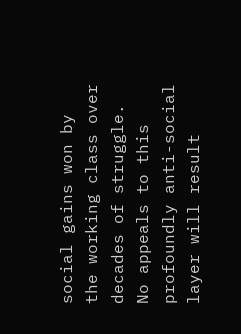social gains won by the working class over decades of struggle. No appeals to this profoundly anti-social layer will result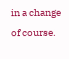in a change of course.